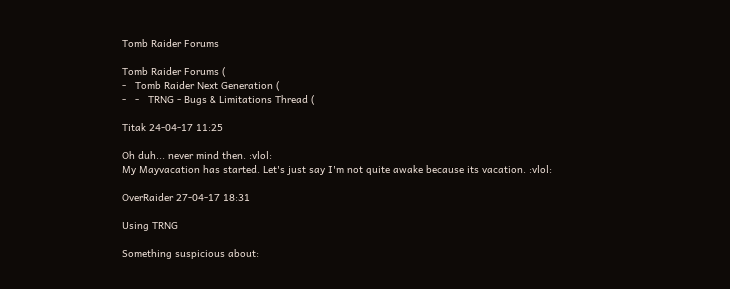Tomb Raider Forums

Tomb Raider Forums (
-   Tomb Raider Next Generation (
-   -   TRNG - Bugs & Limitations Thread (

Titak 24-04-17 11:25

Oh duh... never mind then. :vlol:
My Mayvacation has started. Let's just say I'm not quite awake because its vacation. :vlol:

OverRaider 27-04-17 18:31

Using TRNG

Something suspicious about: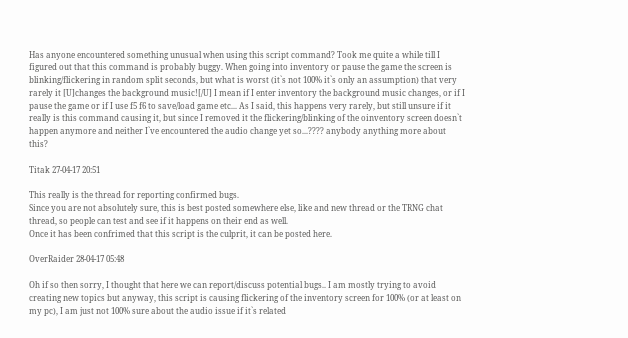Has anyone encountered something unusual when using this script command? Took me quite a while till I figured out that this command is probably buggy. When going into inventory or pause the game the screen is blinking/flickering in random split seconds, but what is worst (it`s not 100% it`s only an assumption) that very rarely it [U]changes the background music![/U] I mean if I enter inventory the background music changes, or if I pause the game or if I use f5 f6 to save/load game etc... As I said, this happens very rarely, but still unsure if it really is this command causing it, but since I removed it the flickering/blinking of the oinventory screen doesn`t happen anymore and neither I`ve encountered the audio change yet so...???? anybody anything more about this?

Titak 27-04-17 20:51

This really is the thread for reporting confirmed bugs.
Since you are not absolutely sure, this is best posted somewhere else, like and new thread or the TRNG chat thread, so people can test and see if it happens on their end as well.
Once it has been confrimed that this script is the culprit, it can be posted here.

OverRaider 28-04-17 05:48

Oh if so then sorry, I thought that here we can report/discuss potential bugs.. I am mostly trying to avoid creating new topics but anyway, this script is causing flickering of the inventory screen for 100% (or at least on my pc), I am just not 100% sure about the audio issue if it`s related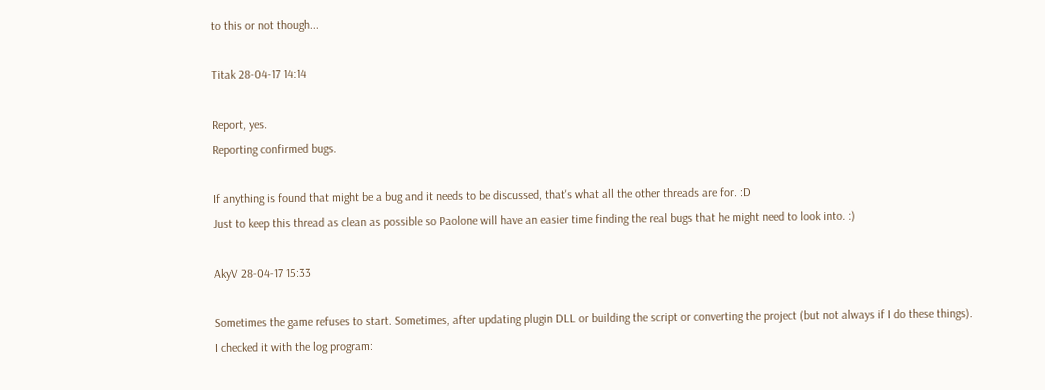to this or not though...

Titak 28-04-17 14:14

Report, yes.
Reporting confirmed bugs.

If anything is found that might be a bug and it needs to be discussed, that's what all the other threads are for. :D
Just to keep this thread as clean as possible so Paolone will have an easier time finding the real bugs that he might need to look into. :)

AkyV 28-04-17 15:33

Sometimes the game refuses to start. Sometimes, after updating plugin DLL or building the script or converting the project (but not always if I do these things).
I checked it with the log program: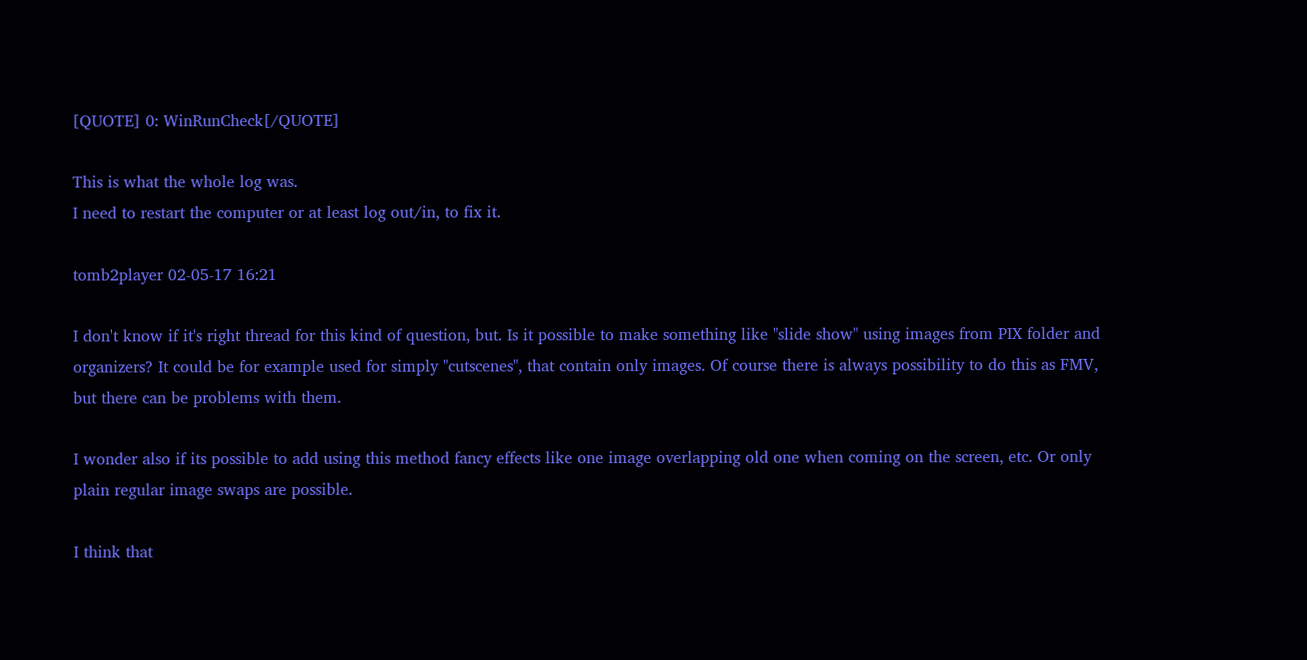[QUOTE] 0: WinRunCheck[/QUOTE]

This is what the whole log was.
I need to restart the computer or at least log out/in, to fix it.

tomb2player 02-05-17 16:21

I don't know if it's right thread for this kind of question, but. Is it possible to make something like "slide show" using images from PIX folder and organizers? It could be for example used for simply "cutscenes", that contain only images. Of course there is always possibility to do this as FMV, but there can be problems with them.

I wonder also if its possible to add using this method fancy effects like one image overlapping old one when coming on the screen, etc. Or only plain regular image swaps are possible.

I think that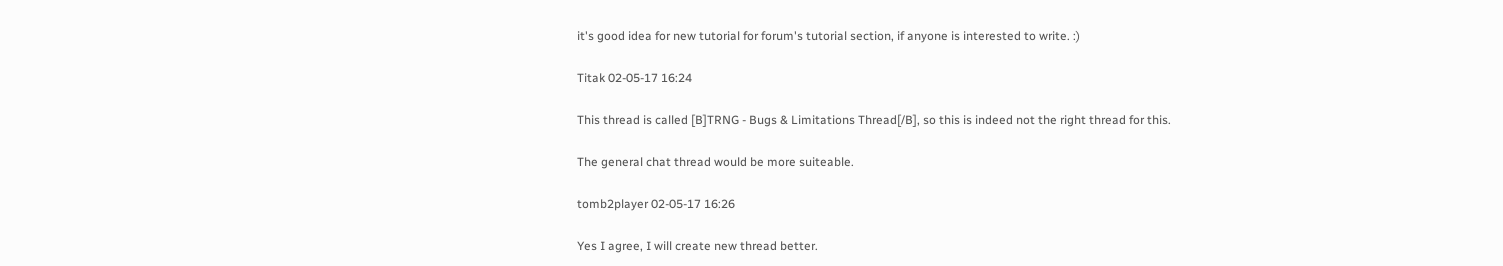it's good idea for new tutorial for forum's tutorial section, if anyone is interested to write. :)

Titak 02-05-17 16:24

This thread is called [B]TRNG - Bugs & Limitations Thread[/B], so this is indeed not the right thread for this.

The general chat thread would be more suiteable.

tomb2player 02-05-17 16:26

Yes I agree, I will create new thread better.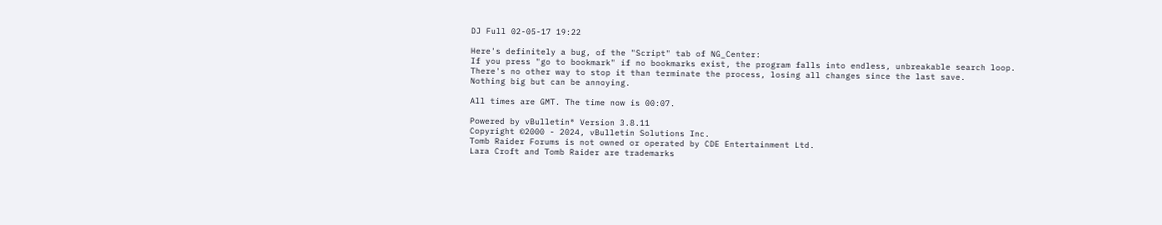DJ Full 02-05-17 19:22

Here's definitely a bug, of the "Script" tab of NG_Center:
If you press "go to bookmark" if no bookmarks exist, the program falls into endless, unbreakable search loop.
There's no other way to stop it than terminate the process, losing all changes since the last save.
Nothing big but can be annoying.

All times are GMT. The time now is 00:07.

Powered by vBulletin® Version 3.8.11
Copyright ©2000 - 2024, vBulletin Solutions Inc.
Tomb Raider Forums is not owned or operated by CDE Entertainment Ltd.
Lara Croft and Tomb Raider are trademarks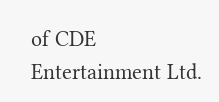of CDE Entertainment Ltd.